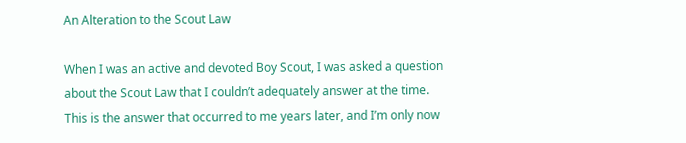An Alteration to the Scout Law

When I was an active and devoted Boy Scout, I was asked a question about the Scout Law that I couldn’t adequately answer at the time. This is the answer that occurred to me years later, and I’m only now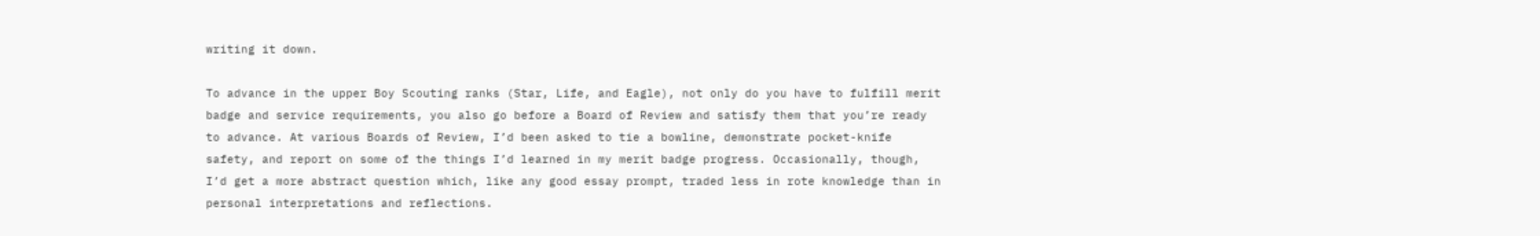writing it down.

To advance in the upper Boy Scouting ranks (Star, Life, and Eagle), not only do you have to fulfill merit badge and service requirements, you also go before a Board of Review and satisfy them that you’re ready to advance. At various Boards of Review, I’d been asked to tie a bowline, demonstrate pocket-knife safety, and report on some of the things I’d learned in my merit badge progress. Occasionally, though, I’d get a more abstract question which, like any good essay prompt, traded less in rote knowledge than in personal interpretations and reflections.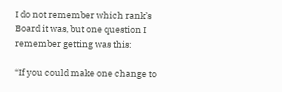I do not remember which rank’s Board it was, but one question I remember getting was this:

“If you could make one change to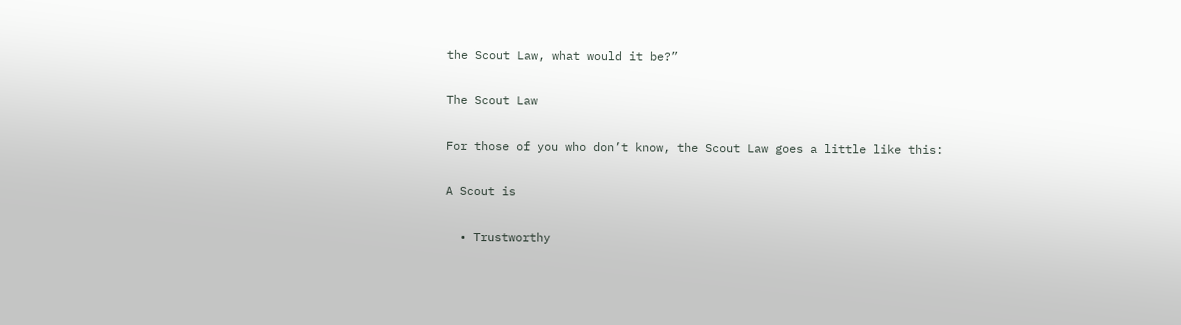the Scout Law, what would it be?”

The Scout Law

For those of you who don’t know, the Scout Law goes a little like this:

A Scout is

  • Trustworthy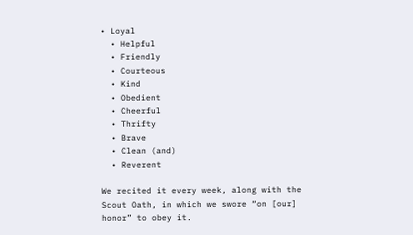• Loyal
  • Helpful
  • Friendly
  • Courteous
  • Kind
  • Obedient
  • Cheerful
  • Thrifty
  • Brave
  • Clean (and)
  • Reverent

We recited it every week, along with the Scout Oath, in which we swore “on [our] honor” to obey it.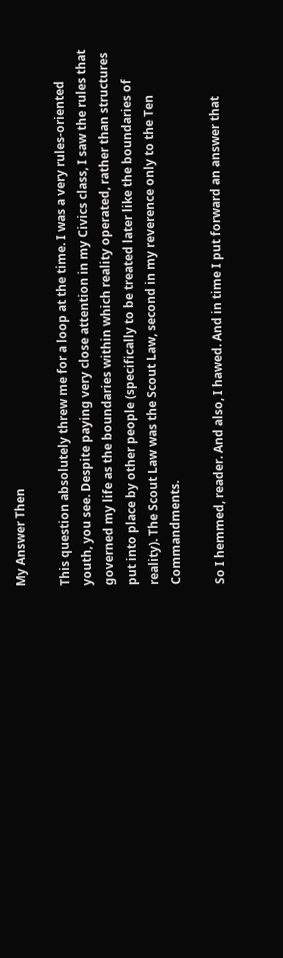My Answer Then

This question absolutely threw me for a loop at the time. I was a very rules-oriented youth, you see. Despite paying very close attention in my Civics class, I saw the rules that governed my life as the boundaries within which reality operated, rather than structures put into place by other people (specifically to be treated later like the boundaries of reality). The Scout Law was the Scout Law, second in my reverence only to the Ten Commandments.

So I hemmed, reader. And also, I hawed. And in time I put forward an answer that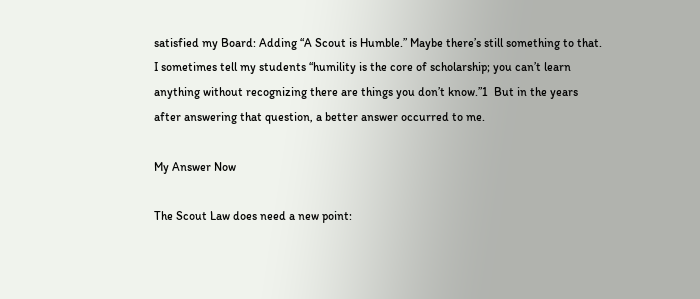satisfied my Board: Adding “A Scout is Humble.” Maybe there’s still something to that. I sometimes tell my students “humility is the core of scholarship; you can’t learn anything without recognizing there are things you don’t know.”1  But in the years after answering that question, a better answer occurred to me.

My Answer Now

The Scout Law does need a new point: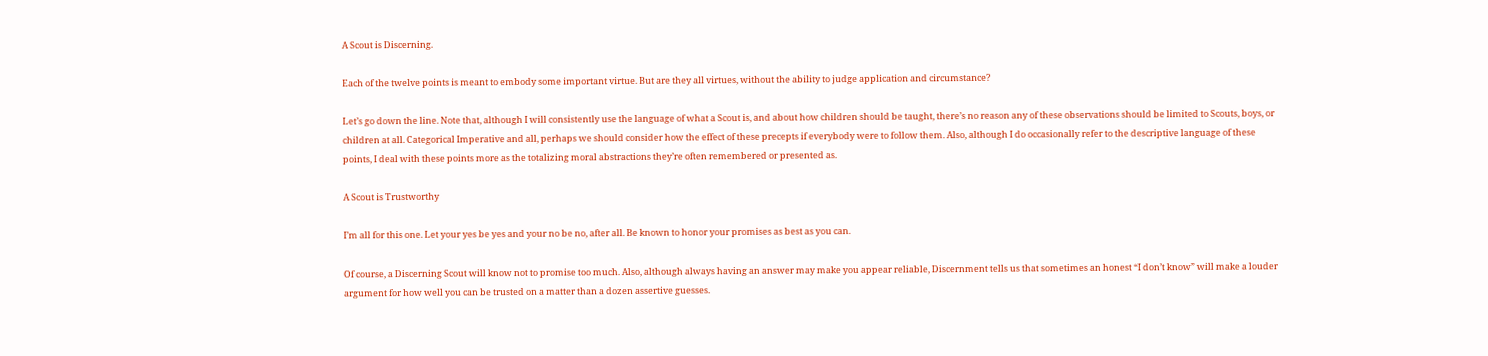A Scout is Discerning.

Each of the twelve points is meant to embody some important virtue. But are they all virtues, without the ability to judge application and circumstance?

Let’s go down the line. Note that, although I will consistently use the language of what a Scout is, and about how children should be taught, there’s no reason any of these observations should be limited to Scouts, boys, or children at all. Categorical Imperative and all, perhaps we should consider how the effect of these precepts if everybody were to follow them. Also, although I do occasionally refer to the descriptive language of these points, I deal with these points more as the totalizing moral abstractions they’re often remembered or presented as.

A Scout is Trustworthy

I’m all for this one. Let your yes be yes and your no be no, after all. Be known to honor your promises as best as you can.

Of course, a Discerning Scout will know not to promise too much. Also, although always having an answer may make you appear reliable, Discernment tells us that sometimes an honest “I don’t know” will make a louder argument for how well you can be trusted on a matter than a dozen assertive guesses.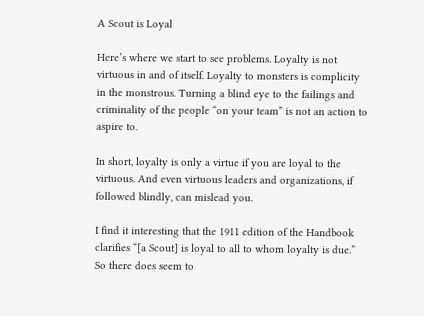A Scout is Loyal

Here’s where we start to see problems. Loyalty is not virtuous in and of itself. Loyalty to monsters is complicity in the monstrous. Turning a blind eye to the failings and criminality of the people “on your team” is not an action to aspire to.

In short, loyalty is only a virtue if you are loyal to the virtuous. And even virtuous leaders and organizations, if followed blindly, can mislead you.

I find it interesting that the 1911 edition of the Handbook clarifies “[a Scout] is loyal to all to whom loyalty is due.” So there does seem to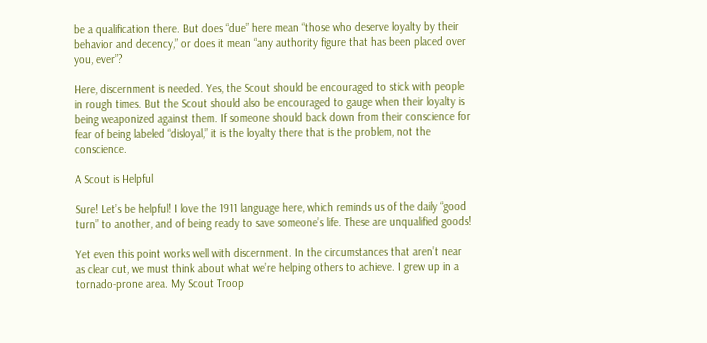be a qualification there. But does “due” here mean “those who deserve loyalty by their behavior and decency,” or does it mean “any authority figure that has been placed over you, ever”?

Here, discernment is needed. Yes, the Scout should be encouraged to stick with people in rough times. But the Scout should also be encouraged to gauge when their loyalty is being weaponized against them. If someone should back down from their conscience for fear of being labeled “disloyal,” it is the loyalty there that is the problem, not the conscience.

A Scout is Helpful

Sure! Let’s be helpful! I love the 1911 language here, which reminds us of the daily “good turn” to another, and of being ready to save someone’s life. These are unqualified goods!

Yet even this point works well with discernment. In the circumstances that aren’t near as clear cut, we must think about what we’re helping others to achieve. I grew up in a tornado-prone area. My Scout Troop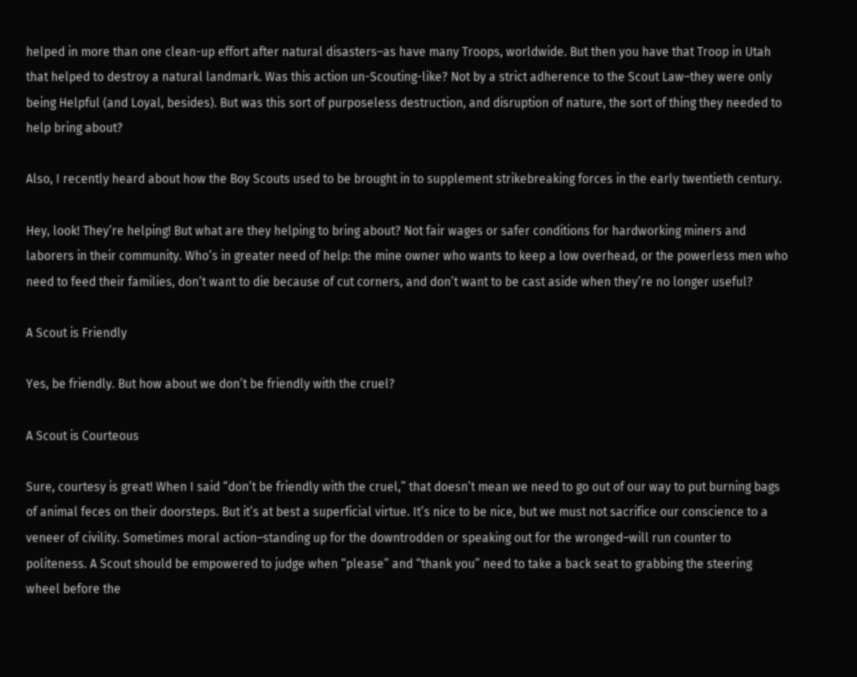helped in more than one clean-up effort after natural disasters–as have many Troops, worldwide. But then you have that Troop in Utah that helped to destroy a natural landmark. Was this action un-Scouting-like? Not by a strict adherence to the Scout Law–they were only being Helpful (and Loyal, besides). But was this sort of purposeless destruction, and disruption of nature, the sort of thing they needed to help bring about?

Also, I recently heard about how the Boy Scouts used to be brought in to supplement strikebreaking forces in the early twentieth century.

Hey, look! They’re helping! But what are they helping to bring about? Not fair wages or safer conditions for hardworking miners and laborers in their community. Who’s in greater need of help: the mine owner who wants to keep a low overhead, or the powerless men who need to feed their families, don’t want to die because of cut corners, and don’t want to be cast aside when they’re no longer useful?

A Scout is Friendly

Yes, be friendly. But how about we don’t be friendly with the cruel?

A Scout is Courteous

Sure, courtesy is great! When I said “don’t be friendly with the cruel,” that doesn’t mean we need to go out of our way to put burning bags of animal feces on their doorsteps. But it’s at best a superficial virtue. It’s nice to be nice, but we must not sacrifice our conscience to a veneer of civility. Sometimes moral action–standing up for the downtrodden or speaking out for the wronged–will run counter to politeness. A Scout should be empowered to judge when “please” and “thank you” need to take a back seat to grabbing the steering wheel before the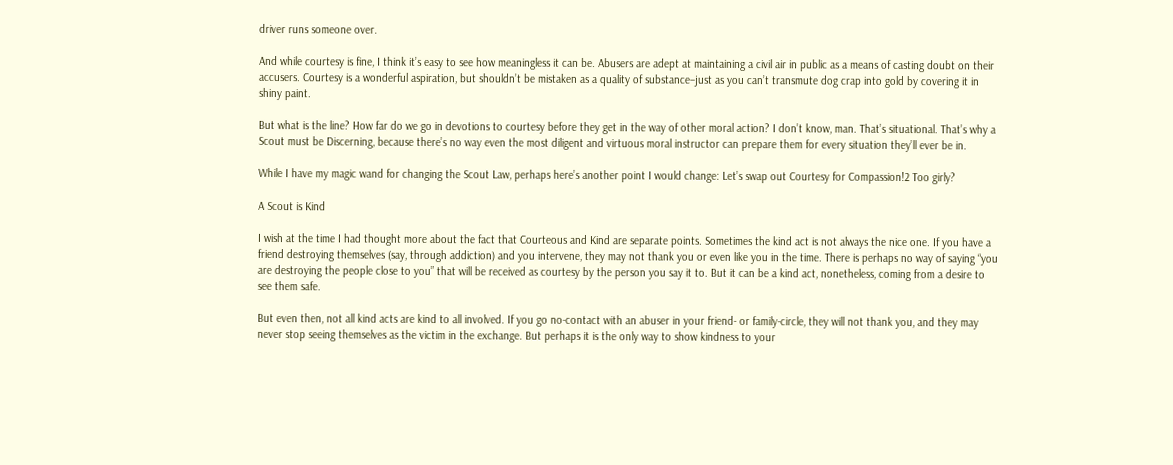driver runs someone over.

And while courtesy is fine, I think it’s easy to see how meaningless it can be. Abusers are adept at maintaining a civil air in public as a means of casting doubt on their accusers. Courtesy is a wonderful aspiration, but shouldn’t be mistaken as a quality of substance–just as you can’t transmute dog crap into gold by covering it in shiny paint.

But what is the line? How far do we go in devotions to courtesy before they get in the way of other moral action? I don’t know, man. That’s situational. That’s why a Scout must be Discerning, because there’s no way even the most diligent and virtuous moral instructor can prepare them for every situation they’ll ever be in.

While I have my magic wand for changing the Scout Law, perhaps here’s another point I would change: Let’s swap out Courtesy for Compassion!2 Too girly?

A Scout is Kind

I wish at the time I had thought more about the fact that Courteous and Kind are separate points. Sometimes the kind act is not always the nice one. If you have a friend destroying themselves (say, through addiction) and you intervene, they may not thank you or even like you in the time. There is perhaps no way of saying “you are destroying the people close to you” that will be received as courtesy by the person you say it to. But it can be a kind act, nonetheless, coming from a desire to see them safe.

But even then, not all kind acts are kind to all involved. If you go no-contact with an abuser in your friend- or family-circle, they will not thank you, and they may never stop seeing themselves as the victim in the exchange. But perhaps it is the only way to show kindness to your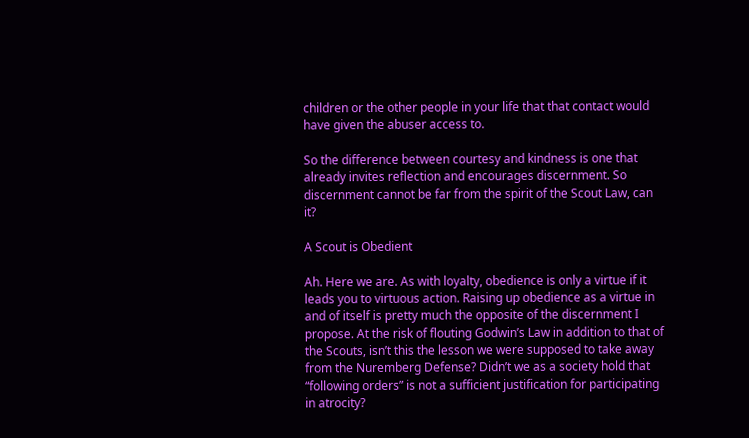children or the other people in your life that that contact would have given the abuser access to.

So the difference between courtesy and kindness is one that already invites reflection and encourages discernment. So discernment cannot be far from the spirit of the Scout Law, can it?

A Scout is Obedient

Ah. Here we are. As with loyalty, obedience is only a virtue if it leads you to virtuous action. Raising up obedience as a virtue in and of itself is pretty much the opposite of the discernment I propose. At the risk of flouting Godwin’s Law in addition to that of the Scouts, isn’t this the lesson we were supposed to take away from the Nuremberg Defense? Didn’t we as a society hold that “following orders” is not a sufficient justification for participating in atrocity?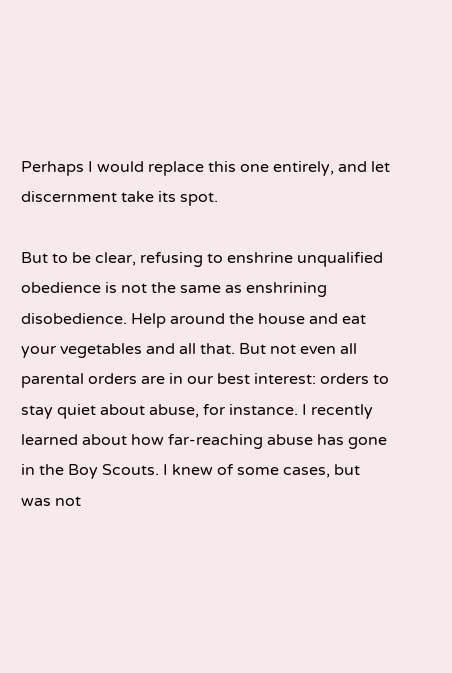Perhaps I would replace this one entirely, and let discernment take its spot.

But to be clear, refusing to enshrine unqualified obedience is not the same as enshrining disobedience. Help around the house and eat your vegetables and all that. But not even all parental orders are in our best interest: orders to stay quiet about abuse, for instance. I recently learned about how far-reaching abuse has gone in the Boy Scouts. I knew of some cases, but was not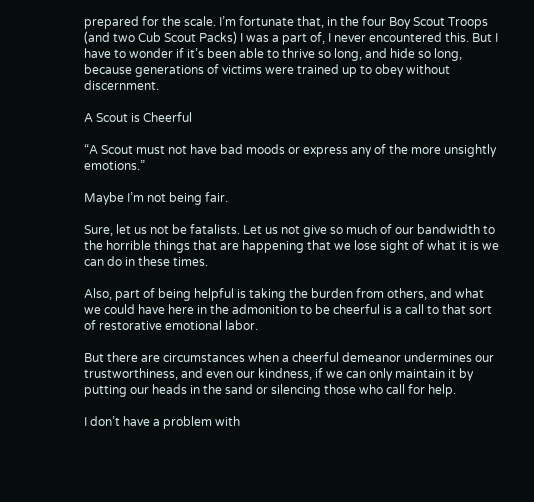prepared for the scale. I’m fortunate that, in the four Boy Scout Troops (and two Cub Scout Packs) I was a part of, I never encountered this. But I have to wonder if it’s been able to thrive so long, and hide so long, because generations of victims were trained up to obey without discernment.

A Scout is Cheerful

“A Scout must not have bad moods or express any of the more unsightly emotions.”

Maybe I’m not being fair.

Sure, let us not be fatalists. Let us not give so much of our bandwidth to the horrible things that are happening that we lose sight of what it is we can do in these times.

Also, part of being helpful is taking the burden from others, and what we could have here in the admonition to be cheerful is a call to that sort of restorative emotional labor.

But there are circumstances when a cheerful demeanor undermines our trustworthiness, and even our kindness, if we can only maintain it by putting our heads in the sand or silencing those who call for help.

I don’t have a problem with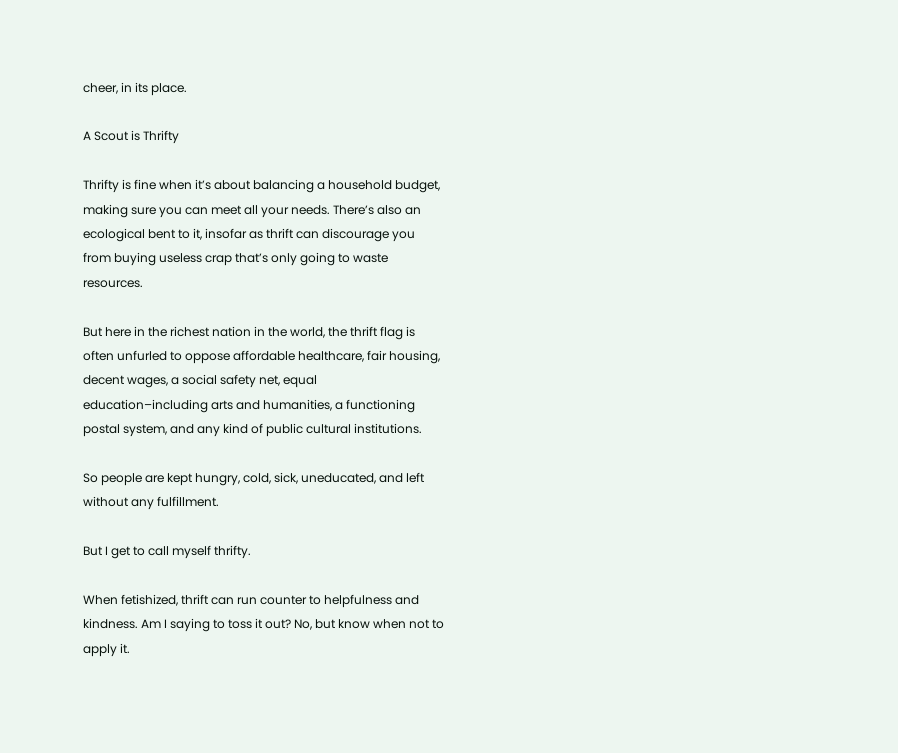cheer, in its place.

A Scout is Thrifty

Thrifty is fine when it’s about balancing a household budget, making sure you can meet all your needs. There’s also an ecological bent to it, insofar as thrift can discourage you from buying useless crap that’s only going to waste resources.

But here in the richest nation in the world, the thrift flag is often unfurled to oppose affordable healthcare, fair housing, decent wages, a social safety net, equal education–including arts and humanities, a functioning postal system, and any kind of public cultural institutions.

So people are kept hungry, cold, sick, uneducated, and left without any fulfillment.

But I get to call myself thrifty.

When fetishized, thrift can run counter to helpfulness and kindness. Am I saying to toss it out? No, but know when not to apply it.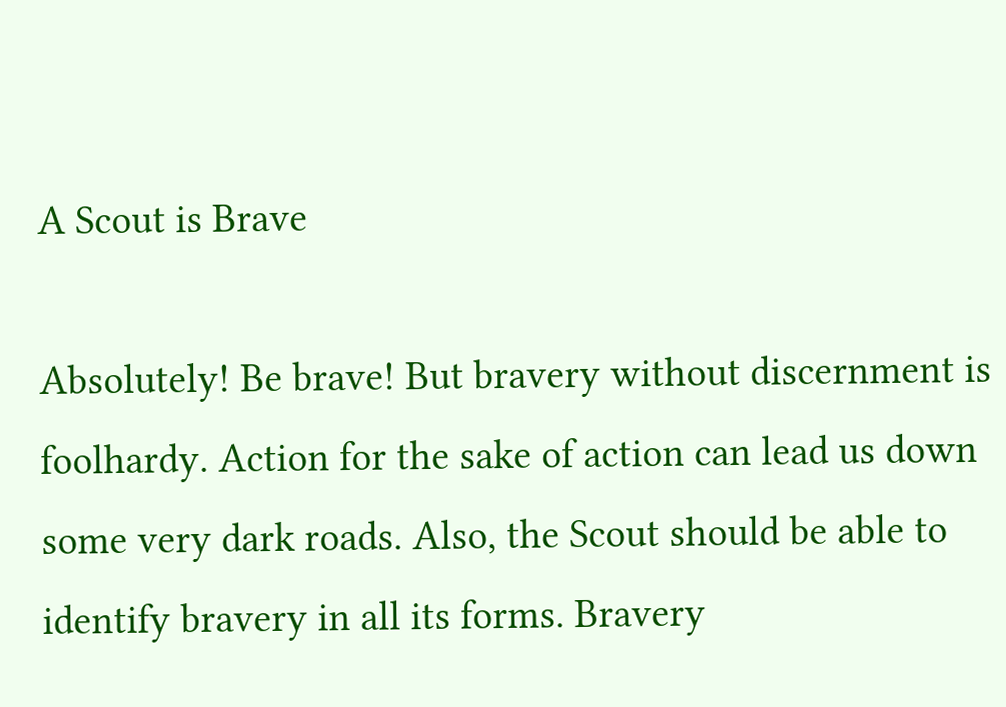A Scout is Brave

Absolutely! Be brave! But bravery without discernment is foolhardy. Action for the sake of action can lead us down some very dark roads. Also, the Scout should be able to identify bravery in all its forms. Bravery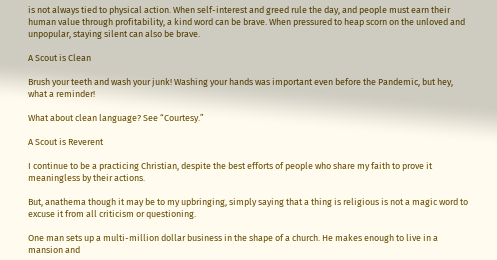is not always tied to physical action. When self-interest and greed rule the day, and people must earn their human value through profitability, a kind word can be brave. When pressured to heap scorn on the unloved and unpopular, staying silent can also be brave.

A Scout is Clean

Brush your teeth and wash your junk! Washing your hands was important even before the Pandemic, but hey, what a reminder!

What about clean language? See “Courtesy.”

A Scout is Reverent

I continue to be a practicing Christian, despite the best efforts of people who share my faith to prove it meaningless by their actions.

But, anathema though it may be to my upbringing, simply saying that a thing is religious is not a magic word to excuse it from all criticism or questioning.

One man sets up a multi-million dollar business in the shape of a church. He makes enough to live in a mansion and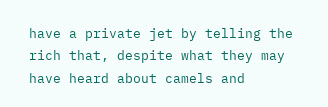have a private jet by telling the rich that, despite what they may have heard about camels and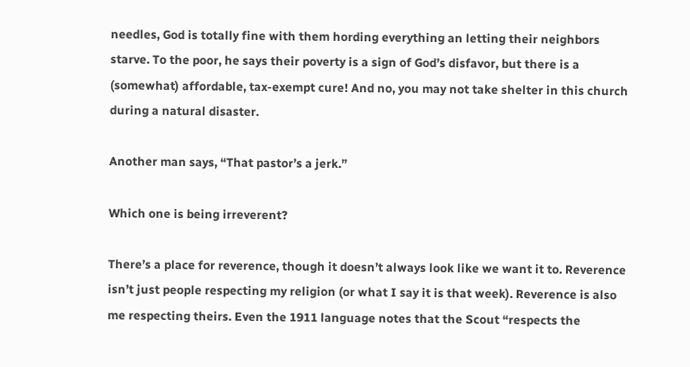needles, God is totally fine with them hording everything an letting their neighbors starve. To the poor, he says their poverty is a sign of God’s disfavor, but there is a (somewhat) affordable, tax-exempt cure! And no, you may not take shelter in this church during a natural disaster.

Another man says, “That pastor’s a jerk.”

Which one is being irreverent?

There’s a place for reverence, though it doesn’t always look like we want it to. Reverence isn’t just people respecting my religion (or what I say it is that week). Reverence is also me respecting theirs. Even the 1911 language notes that the Scout “respects the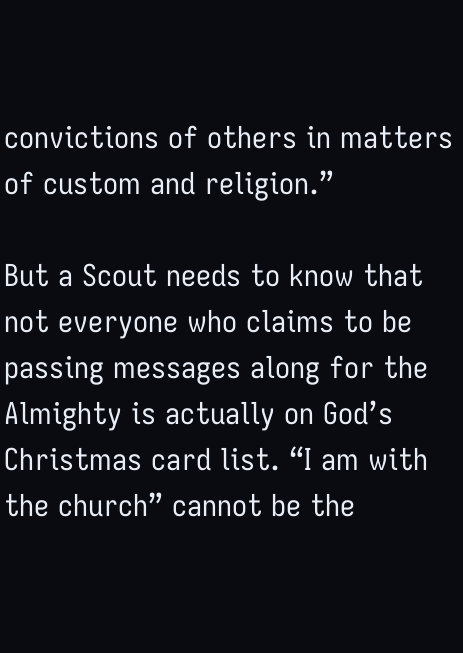convictions of others in matters of custom and religion.”

But a Scout needs to know that not everyone who claims to be passing messages along for the Almighty is actually on God’s Christmas card list. “I am with the church” cannot be the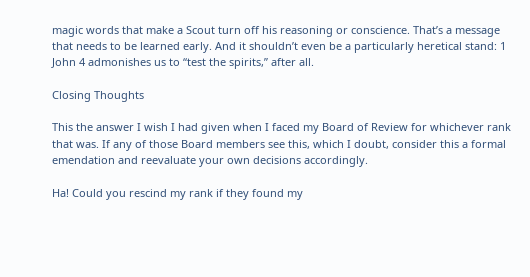magic words that make a Scout turn off his reasoning or conscience. That’s a message that needs to be learned early. And it shouldn’t even be a particularly heretical stand: 1 John 4 admonishes us to “test the spirits,” after all.

Closing Thoughts

This the answer I wish I had given when I faced my Board of Review for whichever rank that was. If any of those Board members see this, which I doubt, consider this a formal emendation and reevaluate your own decisions accordingly.

Ha! Could you rescind my rank if they found my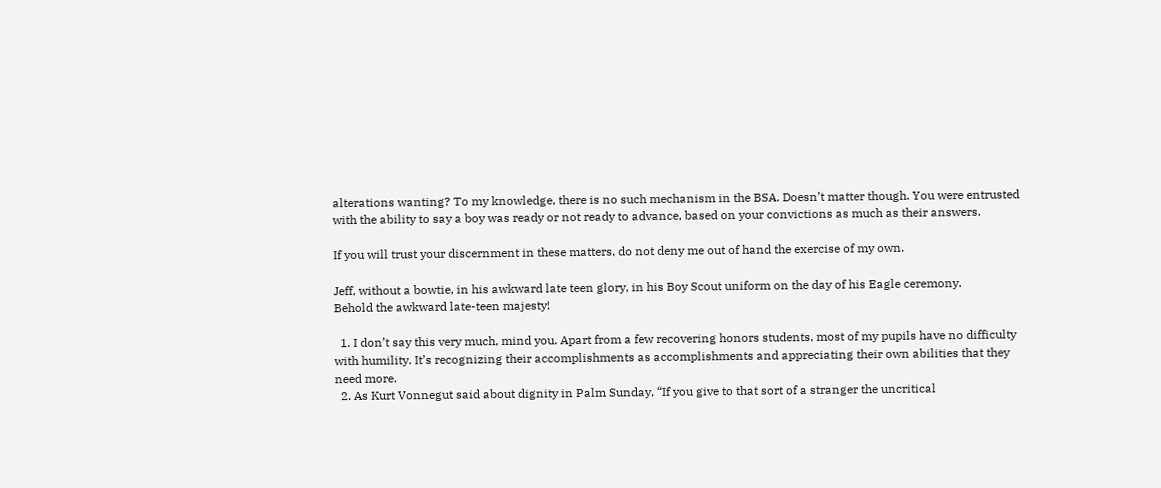alterations wanting? To my knowledge, there is no such mechanism in the BSA. Doesn’t matter though. You were entrusted with the ability to say a boy was ready or not ready to advance, based on your convictions as much as their answers.

If you will trust your discernment in these matters, do not deny me out of hand the exercise of my own.

Jeff, without a bowtie, in his awkward late teen glory, in his Boy Scout uniform on the day of his Eagle ceremony.
Behold the awkward late-teen majesty!

  1. I don’t say this very much, mind you. Apart from a few recovering honors students, most of my pupils have no difficulty with humility. It’s recognizing their accomplishments as accomplishments and appreciating their own abilities that they need more.
  2. As Kurt Vonnegut said about dignity in Palm Sunday, “If you give to that sort of a stranger the uncritical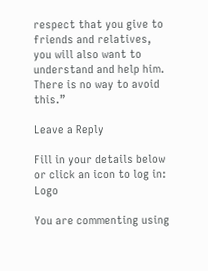respect that you give to friends and relatives, you will also want to understand and help him. There is no way to avoid this.”

Leave a Reply

Fill in your details below or click an icon to log in: Logo

You are commenting using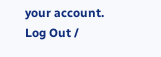your account. Log Out /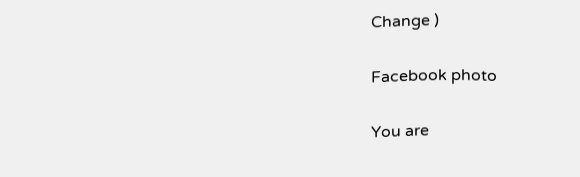Change )

Facebook photo

You are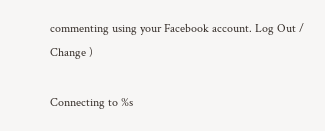commenting using your Facebook account. Log Out /  Change )

Connecting to %s